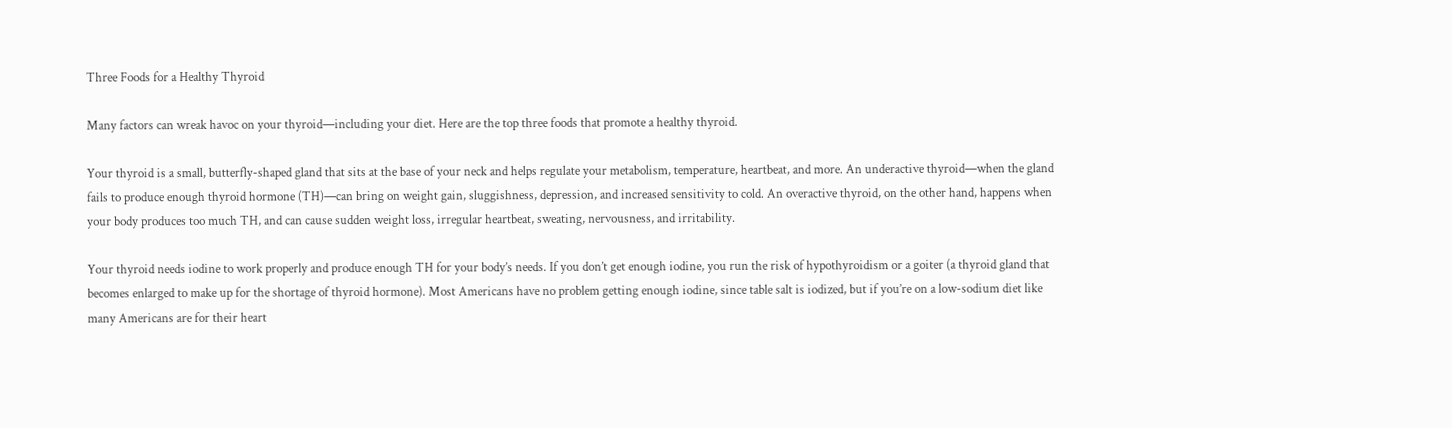Three Foods for a Healthy Thyroid

Many factors can wreak havoc on your thyroid—including your diet. Here are the top three foods that promote a healthy thyroid.

Your thyroid is a small, butterfly-shaped gland that sits at the base of your neck and helps regulate your metabolism, temperature, heartbeat, and more. An underactive thyroid—when the gland fails to produce enough thyroid hormone (TH)—can bring on weight gain, sluggishness, depression, and increased sensitivity to cold. An overactive thyroid, on the other hand, happens when your body produces too much TH, and can cause sudden weight loss, irregular heartbeat, sweating, nervousness, and irritability.

Your thyroid needs iodine to work properly and produce enough TH for your body’s needs. If you don’t get enough iodine, you run the risk of hypothyroidism or a goiter (a thyroid gland that becomes enlarged to make up for the shortage of thyroid hormone). Most Americans have no problem getting enough iodine, since table salt is iodized, but if you’re on a low-sodium diet like many Americans are for their heart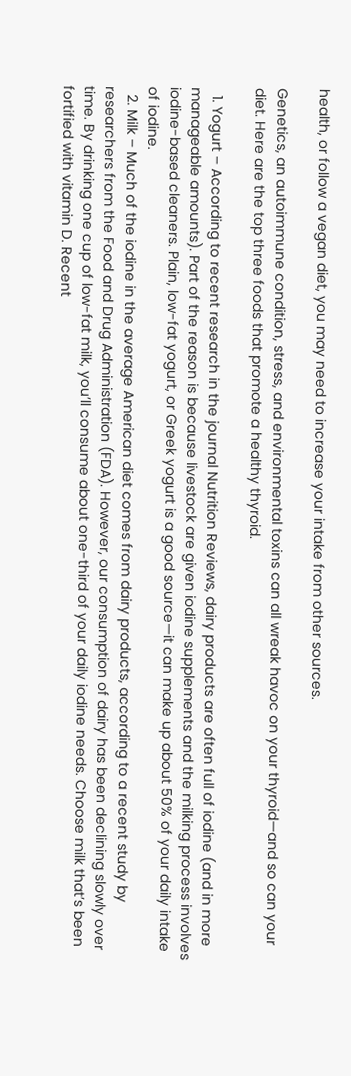health, or follow a vegan diet, you may need to increase your intake from other sources.

Genetics, an autoimmune condition, stress, and environmental toxins can all wreak havoc on your thyroid—and so can your diet. Here are the top three foods that promote a healthy thyroid.

  1. Yogurt – According to recent research in the journal Nutrition Reviews, dairy products are often full of iodine (and in more manageable amounts). Part of the reason is because livestock are given iodine supplements and the milking process involves iodine-based cleaners. Plain, low-fat yogurt, or Greek yogurt is a good source—it can make up about 50% of your daily intake of iodine.
  2. Milk – Much of the iodine in the average American diet comes from dairy products, according to a recent study by researchers from the Food and Drug Administration (FDA). However, our consumption of dairy has been declining slowly over time. By drinking one cup of low-fat milk, you’ll consume about one-third of your daily iodine needs. Choose milk that’s been fortified with vitamin D. Recent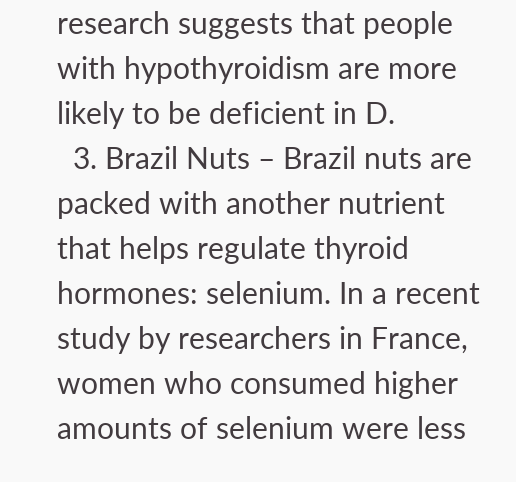research suggests that people with hypothyroidism are more likely to be deficient in D.
  3. Brazil Nuts – Brazil nuts are packed with another nutrient that helps regulate thyroid hormones: selenium. In a recent study by researchers in France, women who consumed higher amounts of selenium were less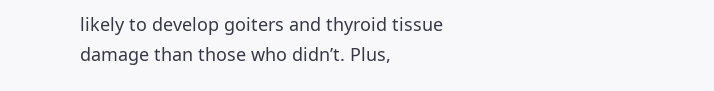likely to develop goiters and thyroid tissue damage than those who didn’t. Plus,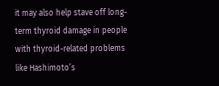it may also help stave off long-term thyroid damage in people with thyroid-related problems like Hashimoto’s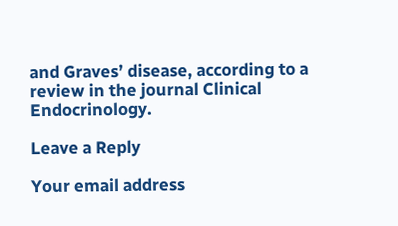and Graves’ disease, according to a review in the journal Clinical Endocrinology.

Leave a Reply

Your email address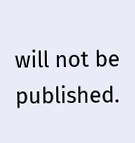will not be published.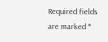Required fields are marked *